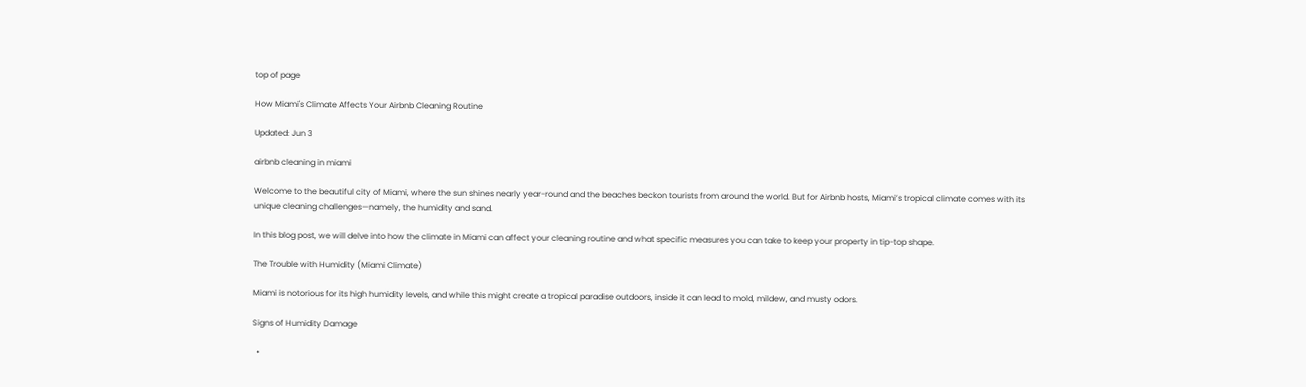top of page

How Miami's Climate Affects Your Airbnb Cleaning Routine

Updated: Jun 3

airbnb cleaning in miami

Welcome to the beautiful city of Miami, where the sun shines nearly year-round and the beaches beckon tourists from around the world. But for Airbnb hosts, Miami’s tropical climate comes with its unique cleaning challenges—namely, the humidity and sand.

In this blog post, we will delve into how the climate in Miami can affect your cleaning routine and what specific measures you can take to keep your property in tip-top shape.

The Trouble with Humidity (Miami Climate)

Miami is notorious for its high humidity levels, and while this might create a tropical paradise outdoors, inside it can lead to mold, mildew, and musty odors.

Signs of Humidity Damage

  •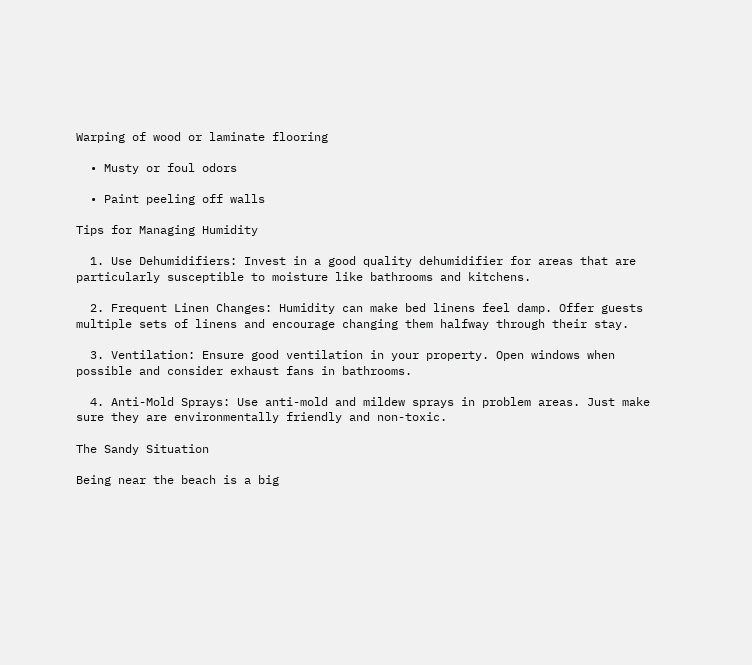Warping of wood or laminate flooring

  • Musty or foul odors

  • Paint peeling off walls

Tips for Managing Humidity

  1. Use Dehumidifiers: Invest in a good quality dehumidifier for areas that are particularly susceptible to moisture like bathrooms and kitchens.

  2. Frequent Linen Changes: Humidity can make bed linens feel damp. Offer guests multiple sets of linens and encourage changing them halfway through their stay.

  3. Ventilation: Ensure good ventilation in your property. Open windows when possible and consider exhaust fans in bathrooms.

  4. Anti-Mold Sprays: Use anti-mold and mildew sprays in problem areas. Just make sure they are environmentally friendly and non-toxic.

The Sandy Situation

Being near the beach is a big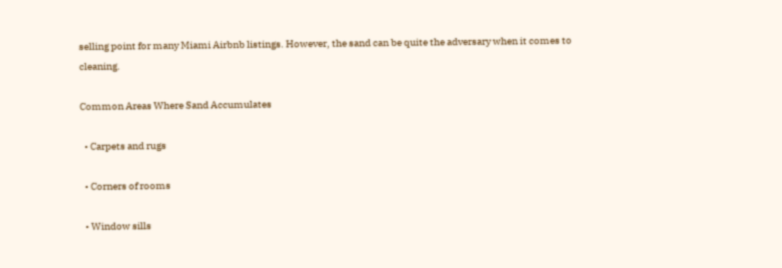selling point for many Miami Airbnb listings. However, the sand can be quite the adversary when it comes to cleaning.

Common Areas Where Sand Accumulates

  • Carpets and rugs

  • Corners of rooms

  • Window sills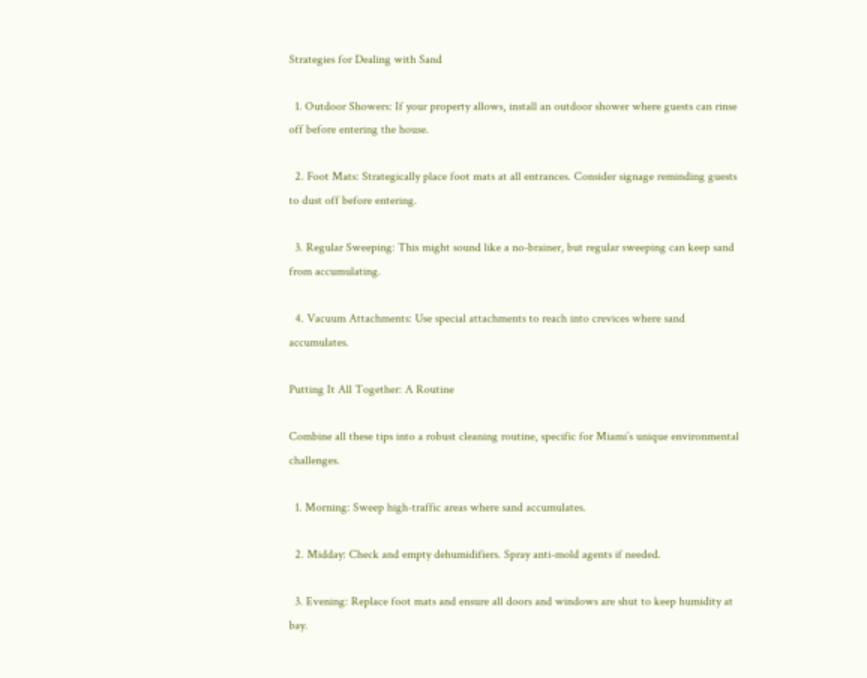Strategies for Dealing with Sand

  1. Outdoor Showers: If your property allows, install an outdoor shower where guests can rinse off before entering the house.

  2. Foot Mats: Strategically place foot mats at all entrances. Consider signage reminding guests to dust off before entering.

  3. Regular Sweeping: This might sound like a no-brainer, but regular sweeping can keep sand from accumulating.

  4. Vacuum Attachments: Use special attachments to reach into crevices where sand accumulates.

Putting It All Together: A Routine

Combine all these tips into a robust cleaning routine, specific for Miami’s unique environmental challenges.

  1. Morning: Sweep high-traffic areas where sand accumulates.

  2. Midday: Check and empty dehumidifiers. Spray anti-mold agents if needed.

  3. Evening: Replace foot mats and ensure all doors and windows are shut to keep humidity at bay.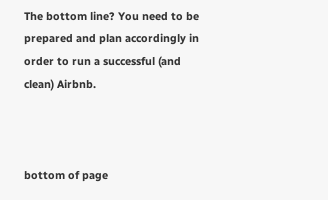The bottom line? You need to be prepared and plan accordingly in order to run a successful (and clean) Airbnb.



bottom of page